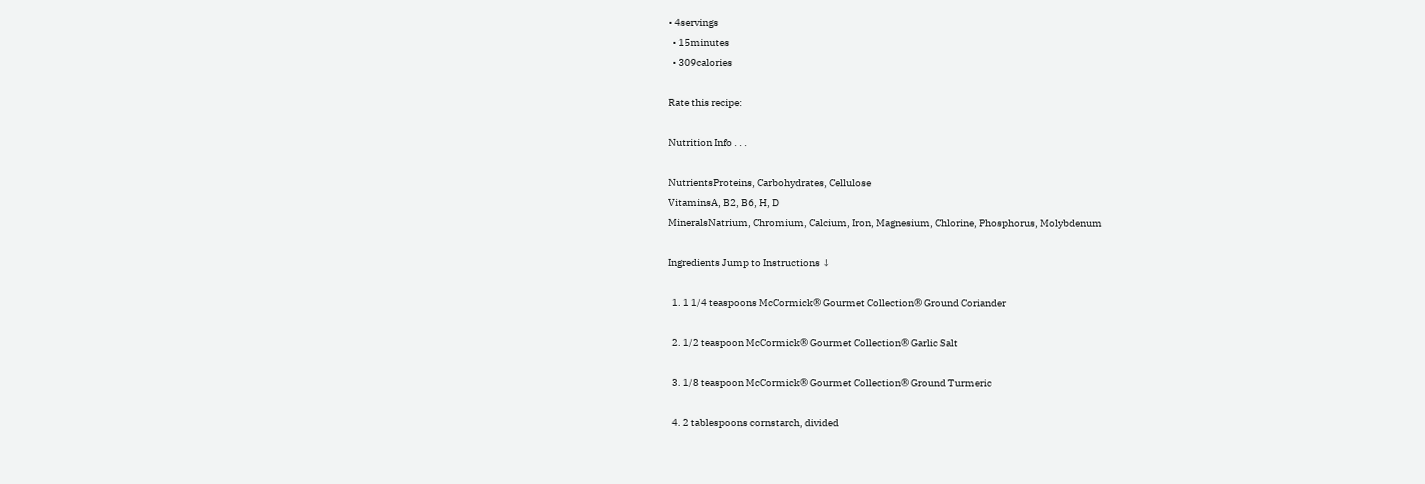• 4servings
  • 15minutes
  • 309calories

Rate this recipe:

Nutrition Info . . .

NutrientsProteins, Carbohydrates, Cellulose
VitaminsA, B2, B6, H, D
MineralsNatrium, Chromium, Calcium, Iron, Magnesium, Chlorine, Phosphorus, Molybdenum

Ingredients Jump to Instructions ↓

  1. 1 1/4 teaspoons McCormick® Gourmet Collection® Ground Coriander

  2. 1/2 teaspoon McCormick® Gourmet Collection® Garlic Salt

  3. 1/8 teaspoon McCormick® Gourmet Collection® Ground Turmeric

  4. 2 tablespoons cornstarch, divided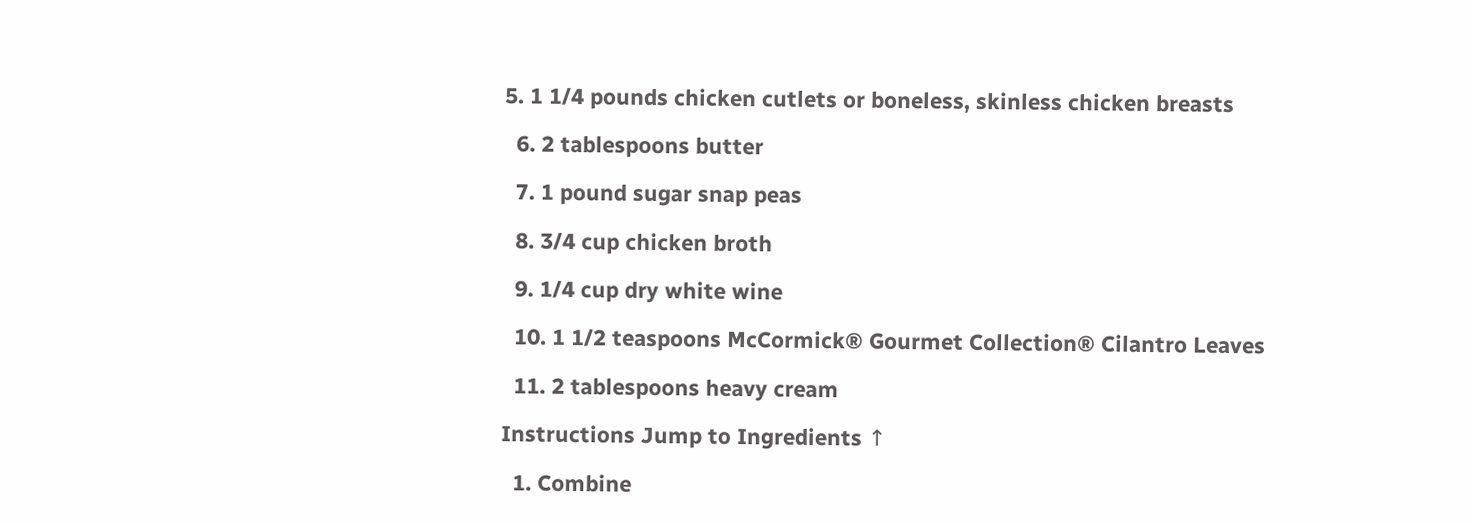5. 1 1/4 pounds chicken cutlets or boneless, skinless chicken breasts

  6. 2 tablespoons butter

  7. 1 pound sugar snap peas

  8. 3/4 cup chicken broth

  9. 1/4 cup dry white wine

  10. 1 1/2 teaspoons McCormick® Gourmet Collection® Cilantro Leaves

  11. 2 tablespoons heavy cream

Instructions Jump to Ingredients ↑

  1. Combine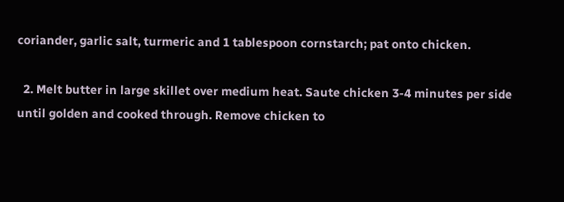coriander, garlic salt, turmeric and 1 tablespoon cornstarch; pat onto chicken.

  2. Melt butter in large skillet over medium heat. Saute chicken 3-4 minutes per side until golden and cooked through. Remove chicken to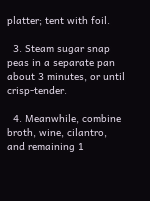platter; tent with foil.

  3. Steam sugar snap peas in a separate pan about 3 minutes, or until crisp-tender.

  4. Meanwhile, combine broth, wine, cilantro, and remaining 1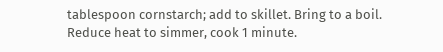tablespoon cornstarch; add to skillet. Bring to a boil. Reduce heat to simmer, cook 1 minute.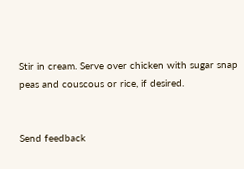Stir in cream. Serve over chicken with sugar snap peas and couscous or rice, if desired.


Send feedback